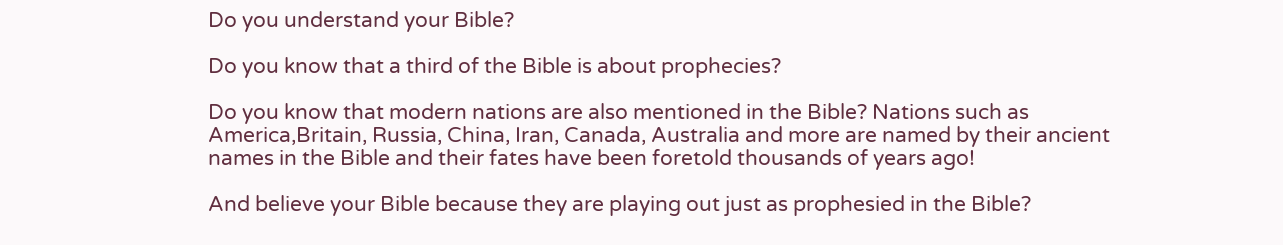Do you understand your Bible?

Do you know that a third of the Bible is about prophecies?

Do you know that modern nations are also mentioned in the Bible? Nations such as America,Britain, Russia, China, Iran, Canada, Australia and more are named by their ancient names in the Bible and their fates have been foretold thousands of years ago!

And believe your Bible because they are playing out just as prophesied in the Bible?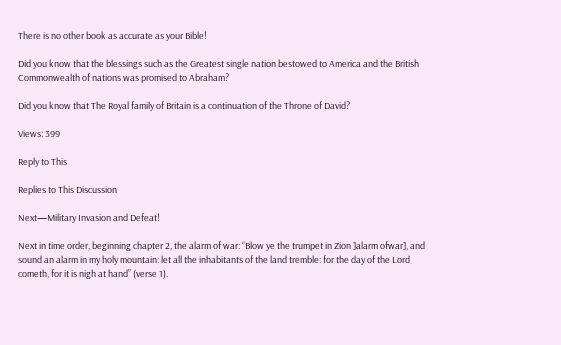There is no other book as accurate as your Bible!

Did you know that the blessings such as the Greatest single nation bestowed to America and the British Commonwealth of nations was promised to Abraham?

Did you know that The Royal family of Britain is a continuation of the Throne of David?

Views: 399

Reply to This

Replies to This Discussion

Next—Military Invasion and Defeat!

Next in time order, beginning chapter 2, the alarm of war: “Blow ye the trumpet in Zion ]alarm ofwar], and sound an alarm in my holy mountain: let all the inhabitants of the land tremble: for the day of the Lord cometh, for it is nigh at hand” (verse 1).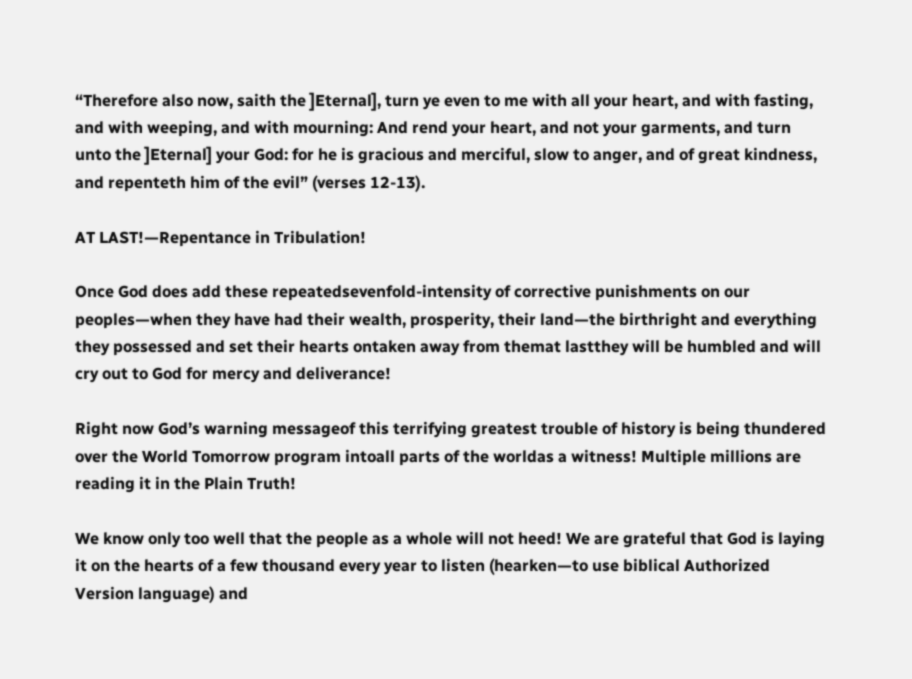“Therefore also now, saith the ]Eternal], turn ye even to me with all your heart, and with fasting, and with weeping, and with mourning: And rend your heart, and not your garments, and turn unto the ]Eternal] your God: for he is gracious and merciful, slow to anger, and of great kindness, and repenteth him of the evil” (verses 12-13).

AT LAST!—Repentance in Tribulation!

Once God does add these repeatedsevenfold-intensity of corrective punishments on our peoples—when they have had their wealth, prosperity, their land—the birthright and everything they possessed and set their hearts ontaken away from themat lastthey will be humbled and will cry out to God for mercy and deliverance!

Right now God’s warning messageof this terrifying greatest trouble of history is being thundered over the World Tomorrow program intoall parts of the worldas a witness! Multiple millions are reading it in the Plain Truth!

We know only too well that the people as a whole will not heed! We are grateful that God is laying it on the hearts of a few thousand every year to listen (hearken—to use biblical Authorized Version language) and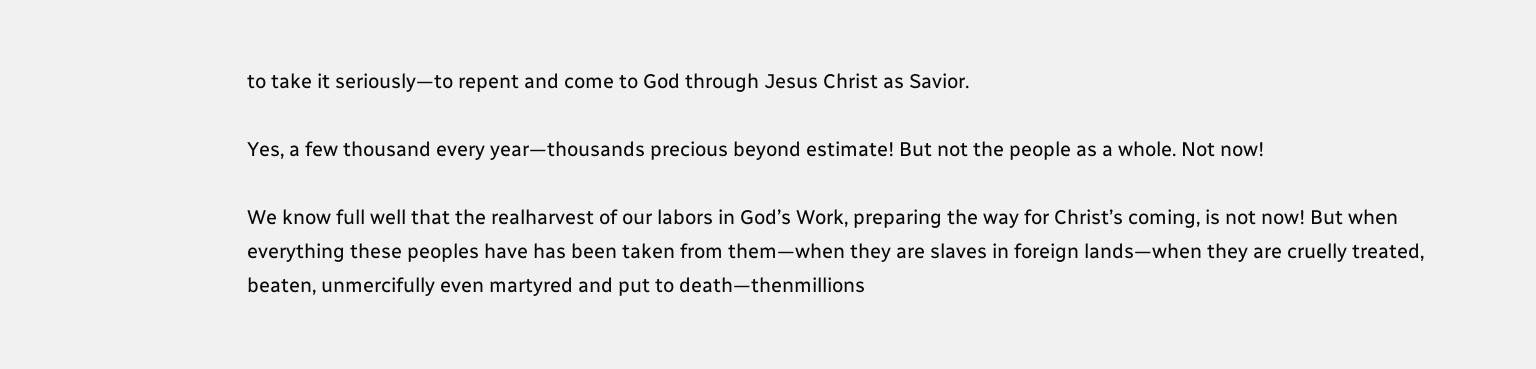to take it seriously—to repent and come to God through Jesus Christ as Savior.

Yes, a few thousand every year—thousands precious beyond estimate! But not the people as a whole. Not now!

We know full well that the realharvest of our labors in God’s Work, preparing the way for Christ’s coming, is not now! But when everything these peoples have has been taken from them—when they are slaves in foreign lands—when they are cruelly treated, beaten, unmercifully even martyred and put to death—thenmillions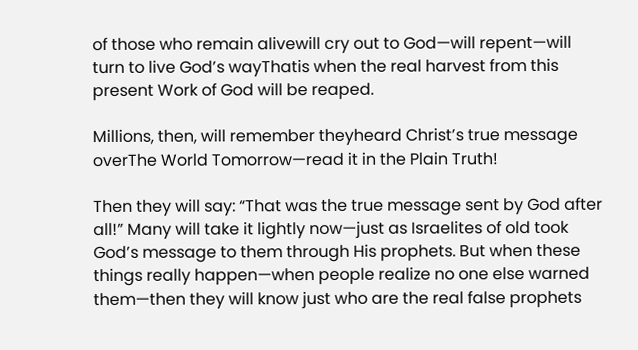of those who remain alivewill cry out to God—will repent—will turn to live God’s wayThatis when the real harvest from this present Work of God will be reaped.

Millions, then, will remember theyheard Christ’s true message overThe World Tomorrow—read it in the Plain Truth!

Then they will say: “That was the true message sent by God after all!” Many will take it lightly now—just as Israelites of old took God’s message to them through His prophets. But when these things really happen—when people realize no one else warned them—then they will know just who are the real false prophets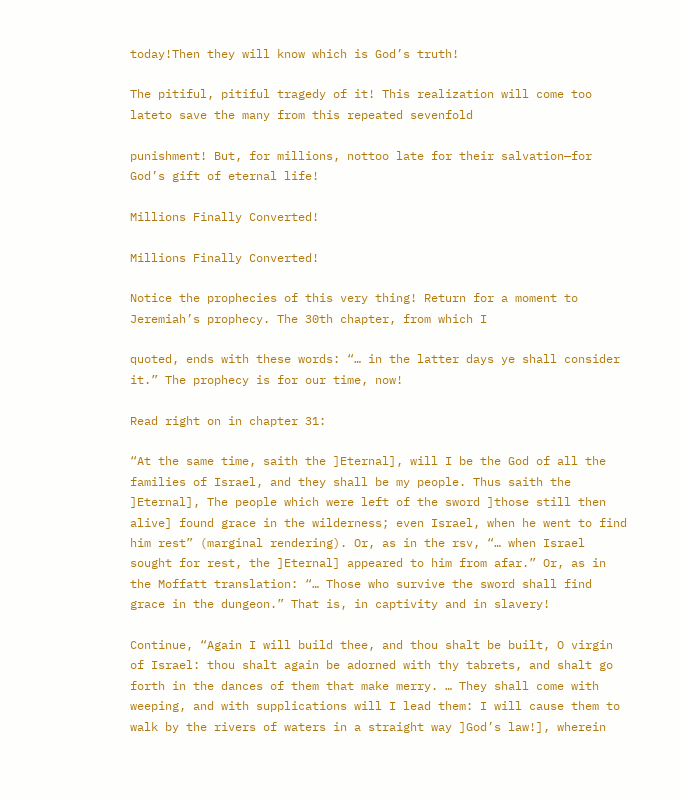today!Then they will know which is God’s truth!

The pitiful, pitiful tragedy of it! This realization will come too lateto save the many from this repeated sevenfold

punishment! But, for millions, nottoo late for their salvation—for God’s gift of eternal life!

Millions Finally Converted!

Millions Finally Converted!

Notice the prophecies of this very thing! Return for a moment to Jeremiah’s prophecy. The 30th chapter, from which I

quoted, ends with these words: “… in the latter days ye shall consider it.” The prophecy is for our time, now!

Read right on in chapter 31:

“At the same time, saith the ]Eternal], will I be the God of all the families of Israel, and they shall be my people. Thus saith the ]Eternal], The people which were left of the sword ]those still then alive] found grace in the wilderness; even Israel, when he went to find him rest” (marginal rendering). Or, as in the rsv, “… when Israel sought for rest, the ]Eternal] appeared to him from afar.” Or, as in the Moffatt translation: “… Those who survive the sword shall find grace in the dungeon.” That is, in captivity and in slavery!

Continue, “Again I will build thee, and thou shalt be built, O virgin of Israel: thou shalt again be adorned with thy tabrets, and shalt go forth in the dances of them that make merry. … They shall come with weeping, and with supplications will I lead them: I will cause them to walk by the rivers of waters in a straight way ]God’s law!], wherein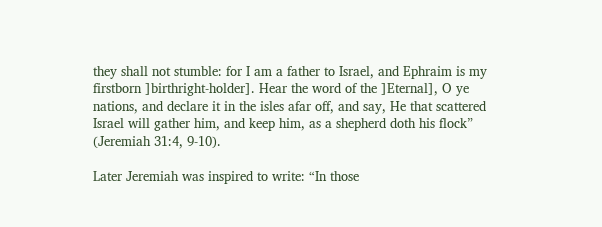they shall not stumble: for I am a father to Israel, and Ephraim is my firstborn ]birthright-holder]. Hear the word of the ]Eternal], O ye nations, and declare it in the isles afar off, and say, He that scattered Israel will gather him, and keep him, as a shepherd doth his flock” (Jeremiah 31:4, 9-10).

Later Jeremiah was inspired to write: “In those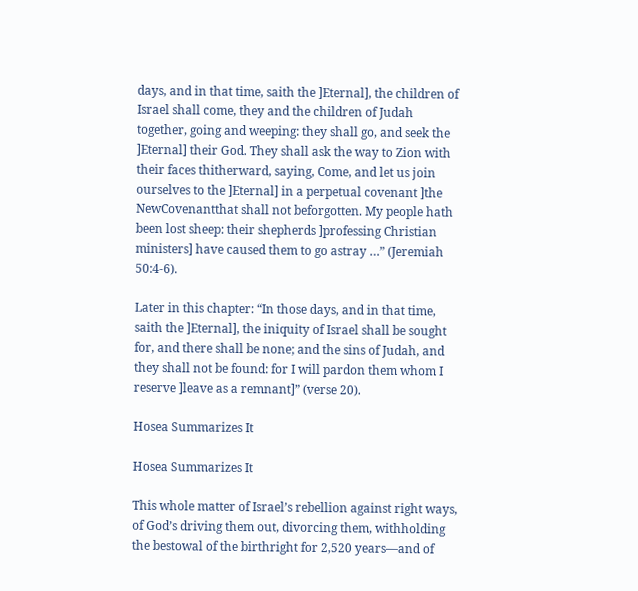days, and in that time, saith the ]Eternal], the children of Israel shall come, they and the children of Judah together, going and weeping: they shall go, and seek the ]Eternal] their God. They shall ask the way to Zion with their faces thitherward, saying, Come, and let us join ourselves to the ]Eternal] in a perpetual covenant ]the NewCovenantthat shall not beforgotten. My people hath been lost sheep: their shepherds ]professing Christian ministers] have caused them to go astray …” (Jeremiah 50:4-6).

Later in this chapter: “In those days, and in that time, saith the ]Eternal], the iniquity of Israel shall be sought for, and there shall be none; and the sins of Judah, and they shall not be found: for I will pardon them whom I reserve ]leave as a remnant]” (verse 20).

Hosea Summarizes It

Hosea Summarizes It

This whole matter of Israel’s rebellion against right ways, of God’s driving them out, divorcing them, withholding the bestowal of the birthright for 2,520 years—and of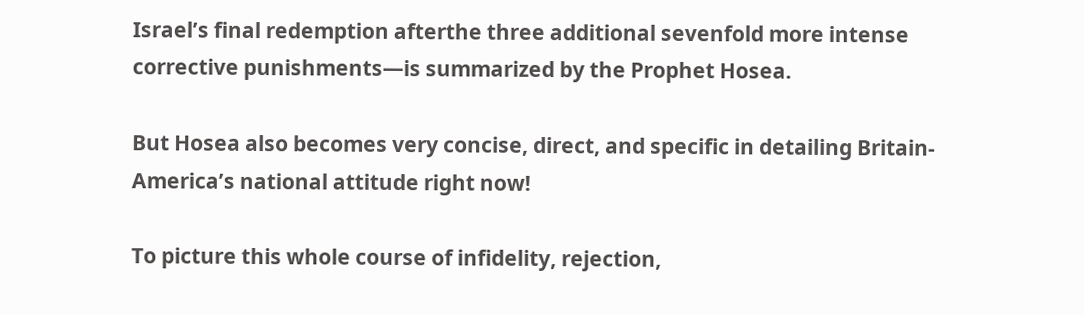Israel’s final redemption afterthe three additional sevenfold more intense corrective punishments—is summarized by the Prophet Hosea.

But Hosea also becomes very concise, direct, and specific in detailing Britain-America’s national attitude right now!

To picture this whole course of infidelity, rejection,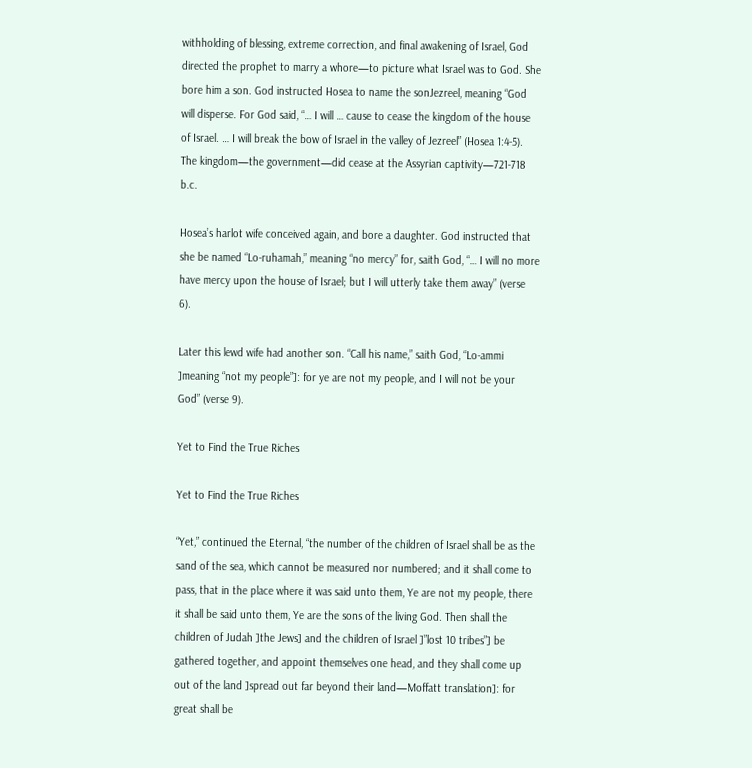withholding of blessing, extreme correction, and final awakening of Israel, God directed the prophet to marry a whore—to picture what Israel was to God. She bore him a son. God instructed Hosea to name the sonJezreel, meaning “God will disperse. For God said, “… I will … cause to cease the kingdom of the house of Israel. … I will break the bow of Israel in the valley of Jezreel” (Hosea 1:4-5). The kingdom—the government—did cease at the Assyrian captivity—721-718 b.c.

Hosea’s harlot wife conceived again, and bore a daughter. God instructed that she be named “Lo-ruhamah,” meaning “no mercy” for, saith God, “… I will no more have mercy upon the house of Israel; but I will utterly take them away” (verse 6).

Later this lewd wife had another son. “Call his name,” saith God, “Lo-ammi ]meaning “not my people”]: for ye are not my people, and I will not be your God” (verse 9).

Yet to Find the True Riches

Yet to Find the True Riches

“Yet,” continued the Eternal, “the number of the children of Israel shall be as the sand of the sea, which cannot be measured nor numbered; and it shall come to pass, that in the place where it was said unto them, Ye are not my people, there it shall be said unto them, Ye are the sons of the living God. Then shall the children of Judah ]the Jews] and the children of Israel ]”lost 10 tribes”] be gathered together, and appoint themselves one head, and they shall come up out of the land ]spread out far beyond their land—Moffatt translation]: for great shall be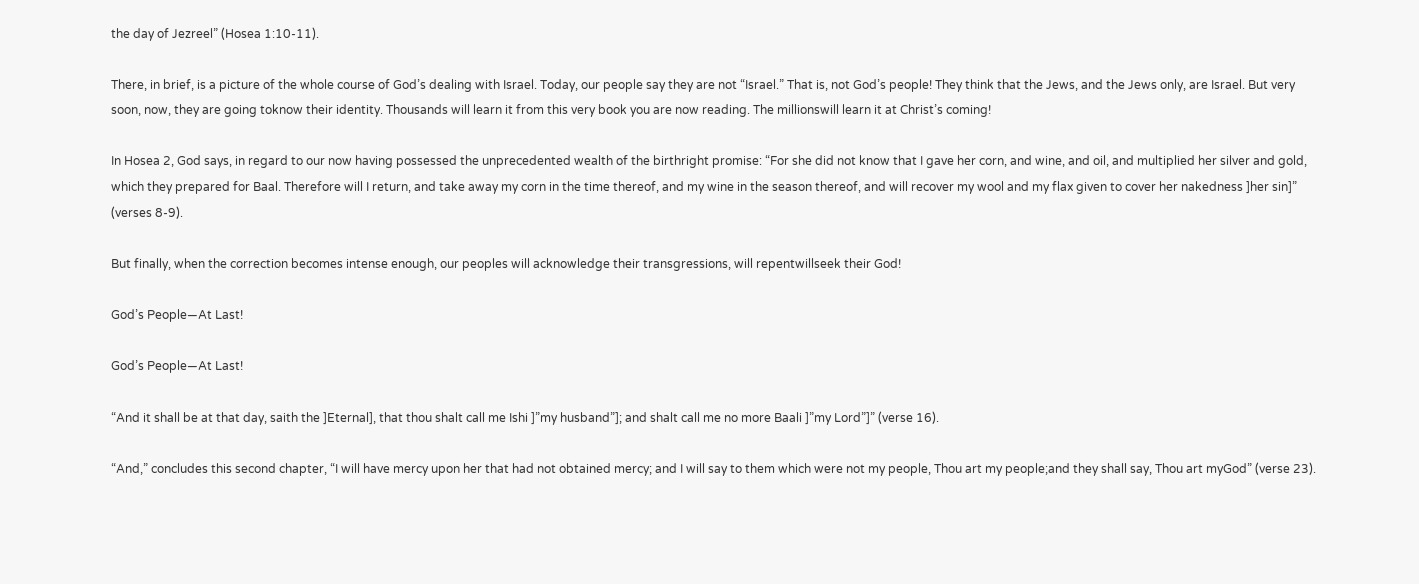the day of Jezreel” (Hosea 1:10-11).

There, in brief, is a picture of the whole course of God’s dealing with Israel. Today, our people say they are not “Israel.” That is, not God’s people! They think that the Jews, and the Jews only, are Israel. But very soon, now, they are going toknow their identity. Thousands will learn it from this very book you are now reading. The millionswill learn it at Christ’s coming!

In Hosea 2, God says, in regard to our now having possessed the unprecedented wealth of the birthright promise: “For she did not know that I gave her corn, and wine, and oil, and multiplied her silver and gold, which they prepared for Baal. Therefore will I return, and take away my corn in the time thereof, and my wine in the season thereof, and will recover my wool and my flax given to cover her nakedness ]her sin]” (verses 8-9).

But finally, when the correction becomes intense enough, our peoples will acknowledge their transgressions, will repentwillseek their God!

God’s People—At Last!

God’s People—At Last!

“And it shall be at that day, saith the ]Eternal], that thou shalt call me Ishi ]”my husband”]; and shalt call me no more Baali ]”my Lord”]” (verse 16).

“And,” concludes this second chapter, “I will have mercy upon her that had not obtained mercy; and I will say to them which were not my people, Thou art my people;and they shall say, Thou art myGod” (verse 23).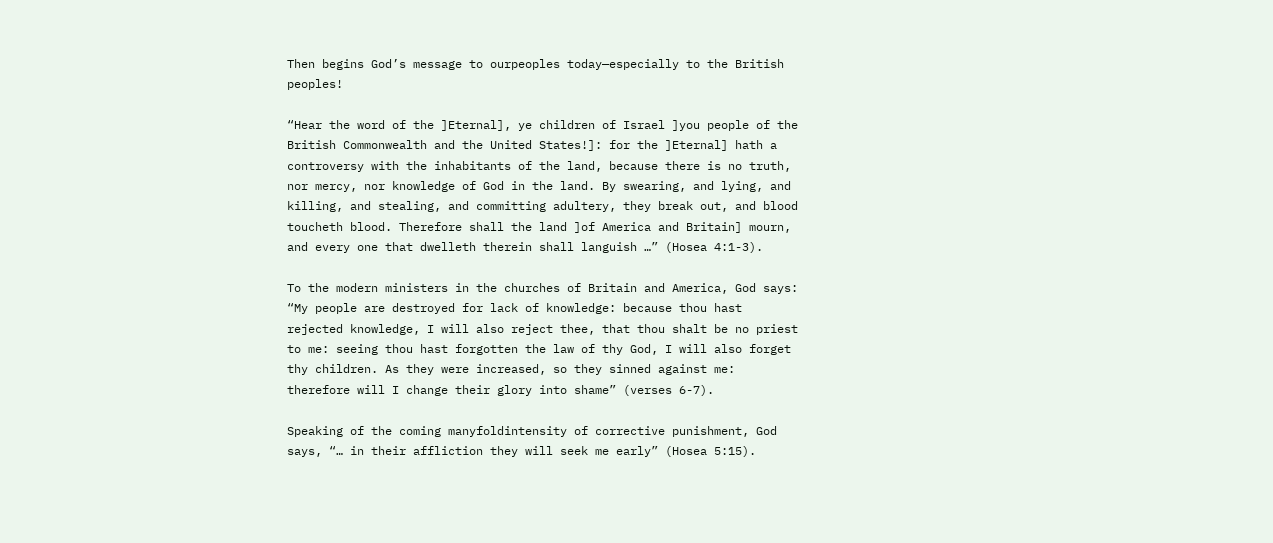Then begins God’s message to ourpeoples today—especially to the British peoples!

“Hear the word of the ]Eternal], ye children of Israel ]you people of the British Commonwealth and the United States!]: for the ]Eternal] hath a controversy with the inhabitants of the land, because there is no truth, nor mercy, nor knowledge of God in the land. By swearing, and lying, and killing, and stealing, and committing adultery, they break out, and blood toucheth blood. Therefore shall the land ]of America and Britain] mourn, and every one that dwelleth therein shall languish …” (Hosea 4:1-3).

To the modern ministers in the churches of Britain and America, God says: “My people are destroyed for lack of knowledge: because thou hast rejected knowledge, I will also reject thee, that thou shalt be no priest to me: seeing thou hast forgotten the law of thy God, I will also forget thy children. As they were increased, so they sinned against me: therefore will I change their glory into shame” (verses 6-7).

Speaking of the coming manyfoldintensity of corrective punishment, God says, “… in their affliction they will seek me early” (Hosea 5:15).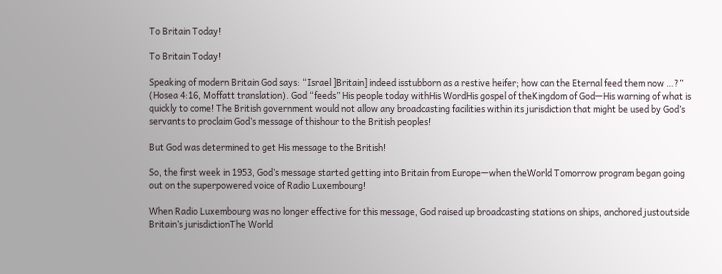To Britain Today!

To Britain Today!

Speaking of modern Britain God says: “Israel ]Britain] indeed isstubborn as a restive heifer; how can the Eternal feed them now …?” (Hosea 4:16, Moffatt translation). God “feeds” His people today withHis WordHis gospel of theKingdom of God—His warning of what is quickly to come! The British government would not allow any broadcasting facilities within its jurisdiction that might be used by God’s servants to proclaim God’s message of thishour to the British peoples!

But God was determined to get His message to the British!

So, the first week in 1953, God’s message started getting into Britain from Europe—when theWorld Tomorrow program began going out on the superpowered voice of Radio Luxembourg!

When Radio Luxembourg was no longer effective for this message, God raised up broadcasting stations on ships, anchored justoutside Britain’s jurisdictionThe World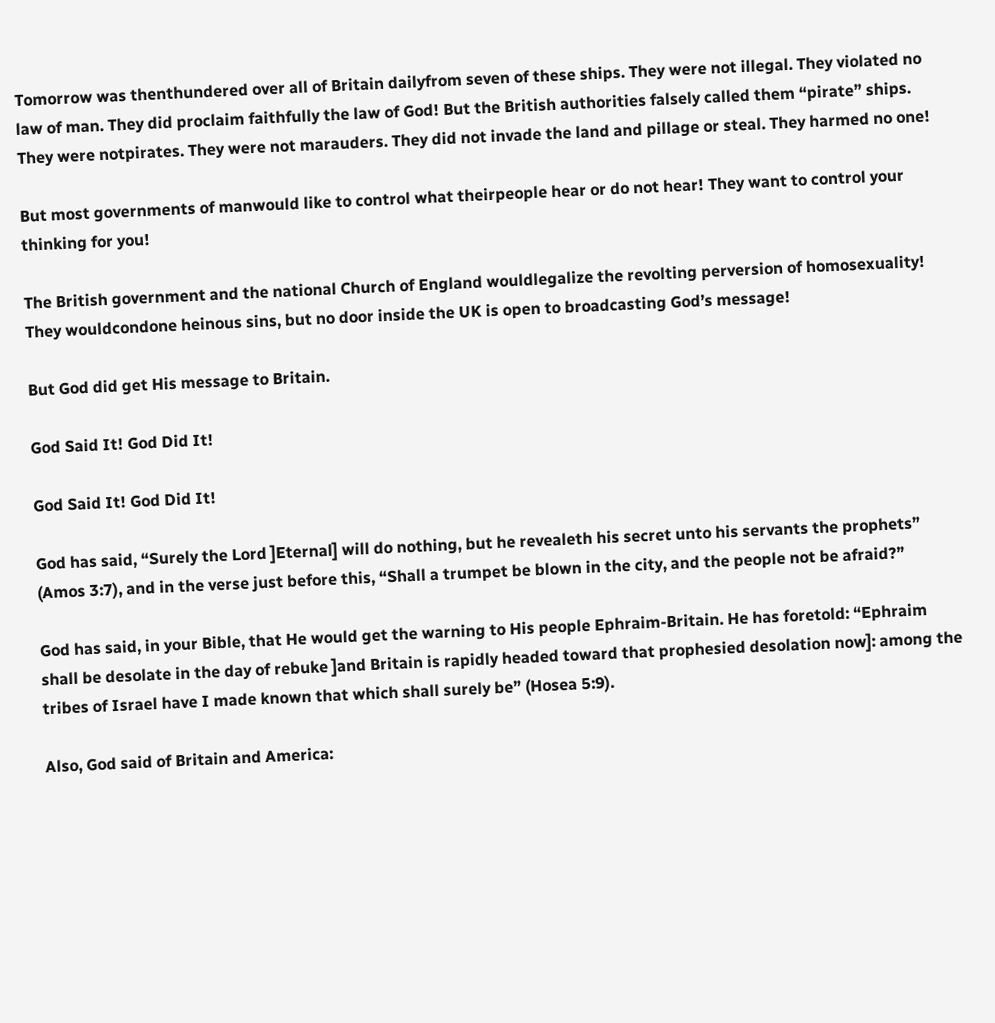Tomorrow was thenthundered over all of Britain dailyfrom seven of these ships. They were not illegal. They violated no law of man. They did proclaim faithfully the law of God! But the British authorities falsely called them “pirate” ships. They were notpirates. They were not marauders. They did not invade the land and pillage or steal. They harmed no one!

But most governments of manwould like to control what theirpeople hear or do not hear! They want to control your thinking for you!

The British government and the national Church of England wouldlegalize the revolting perversion of homosexuality! They wouldcondone heinous sins, but no door inside the UK is open to broadcasting God’s message!

But God did get His message to Britain.

God Said It! God Did It!

God Said It! God Did It!

God has said, “Surely the Lord ]Eternal] will do nothing, but he revealeth his secret unto his servants the prophets” (Amos 3:7), and in the verse just before this, “Shall a trumpet be blown in the city, and the people not be afraid?”

God has said, in your Bible, that He would get the warning to His people Ephraim-Britain. He has foretold: “Ephraim shall be desolate in the day of rebuke ]and Britain is rapidly headed toward that prophesied desolation now]: among the tribes of Israel have I made known that which shall surely be” (Hosea 5:9).

Also, God said of Britain and America: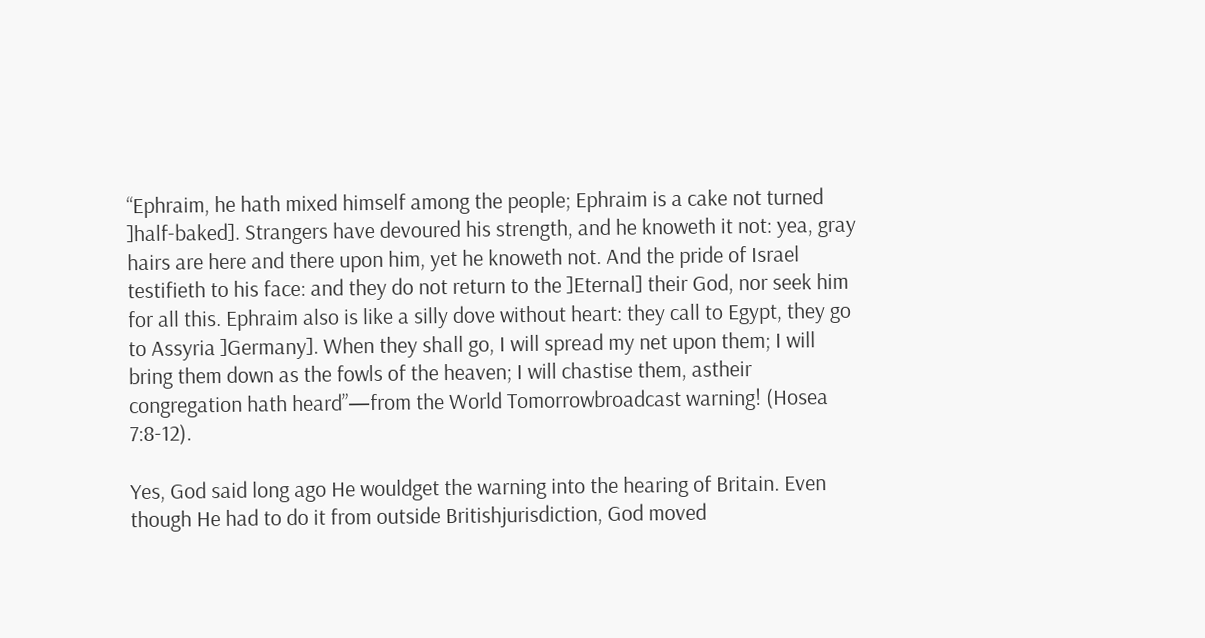“Ephraim, he hath mixed himself among the people; Ephraim is a cake not turned ]half-baked]. Strangers have devoured his strength, and he knoweth it not: yea, gray hairs are here and there upon him, yet he knoweth not. And the pride of Israel testifieth to his face: and they do not return to the ]Eternal] their God, nor seek him for all this. Ephraim also is like a silly dove without heart: they call to Egypt, they go to Assyria ]Germany]. When they shall go, I will spread my net upon them; I will bring them down as the fowls of the heaven; I will chastise them, astheir congregation hath heard”—from the World Tomorrowbroadcast warning! (Hosea 7:8-12).

Yes, God said long ago He wouldget the warning into the hearing of Britain. Even though He had to do it from outside Britishjurisdiction, God moved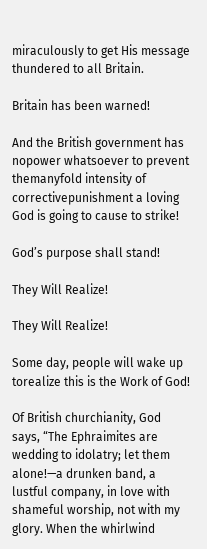miraculously to get His message thundered to all Britain.

Britain has been warned!

And the British government has nopower whatsoever to prevent themanyfold intensity of correctivepunishment a loving God is going to cause to strike!

God’s purpose shall stand!

They Will Realize!

They Will Realize!

Some day, people will wake up torealize this is the Work of God!

Of British churchianity, God says, “The Ephraimites are wedding to idolatry; let them alone!—a drunken band, a lustful company, in love with shameful worship, not with my glory. When the whirlwind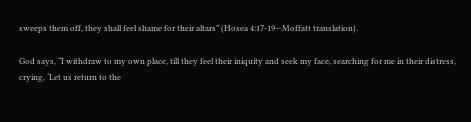sweeps them off, they shall feel shame for their altars” (Hosea 4:17-19—Moffatt translation).

God says, “I withdraw to my own place, till they feel their iniquity and seek my face, searching for me in their distress, crying, ‘Let us return to the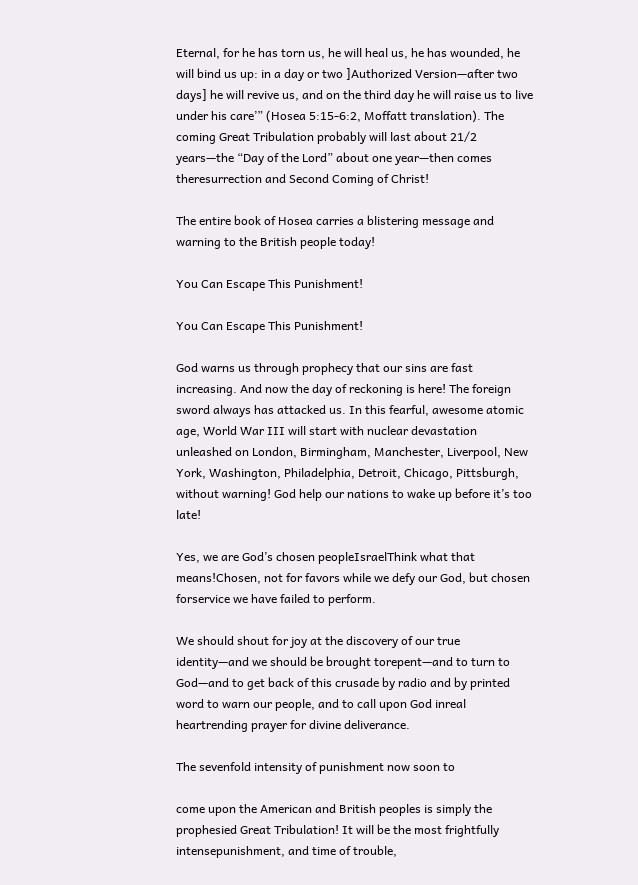Eternal, for he has torn us, he will heal us, he has wounded, he will bind us up: in a day or two ]Authorized Version—after two days] he will revive us, and on the third day he will raise us to live under his care’” (Hosea 5:15-6:2, Moffatt translation). The coming Great Tribulation probably will last about 21/2 years—the “Day of the Lord” about one year—then comes theresurrection and Second Coming of Christ!

The entire book of Hosea carries a blistering message and warning to the British people today!

You Can Escape This Punishment!

You Can Escape This Punishment!

God warns us through prophecy that our sins are fast increasing. And now the day of reckoning is here! The foreign sword always has attacked us. In this fearful, awesome atomic age, World War III will start with nuclear devastation unleashed on London, Birmingham, Manchester, Liverpool, New York, Washington, Philadelphia, Detroit, Chicago, Pittsburgh, without warning! God help our nations to wake up before it’s too late!

Yes, we are God’s chosen peopleIsraelThink what that means!Chosen, not for favors while we defy our God, but chosen forservice we have failed to perform.

We should shout for joy at the discovery of our true identity—and we should be brought torepent—and to turn to God—and to get back of this crusade by radio and by printed word to warn our people, and to call upon God inreal heartrending prayer for divine deliverance.

The sevenfold intensity of punishment now soon to

come upon the American and British peoples is simply the prophesied Great Tribulation! It will be the most frightfully intensepunishment, and time of trouble,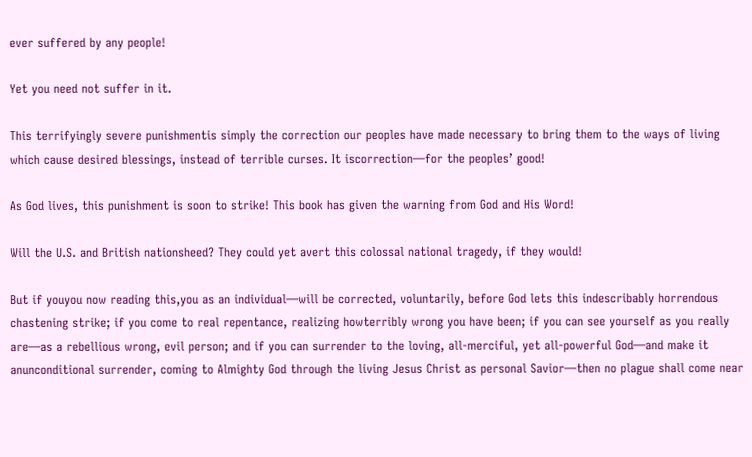ever suffered by any people!

Yet you need not suffer in it.

This terrifyingly severe punishmentis simply the correction our peoples have made necessary to bring them to the ways of living which cause desired blessings, instead of terrible curses. It iscorrection—for the peoples’ good!

As God lives, this punishment is soon to strike! This book has given the warning from God and His Word!

Will the U.S. and British nationsheed? They could yet avert this colossal national tragedy, if they would!

But if youyou now reading this,you as an individual—will be corrected, voluntarily, before God lets this indescribably horrendous chastening strike; if you come to real repentance, realizing howterribly wrong you have been; if you can see yourself as you really are—as a rebellious wrong, evil person; and if you can surrender to the loving, all-merciful, yet all-powerful God—and make it anunconditional surrender, coming to Almighty God through the living Jesus Christ as personal Savior—then no plague shall come near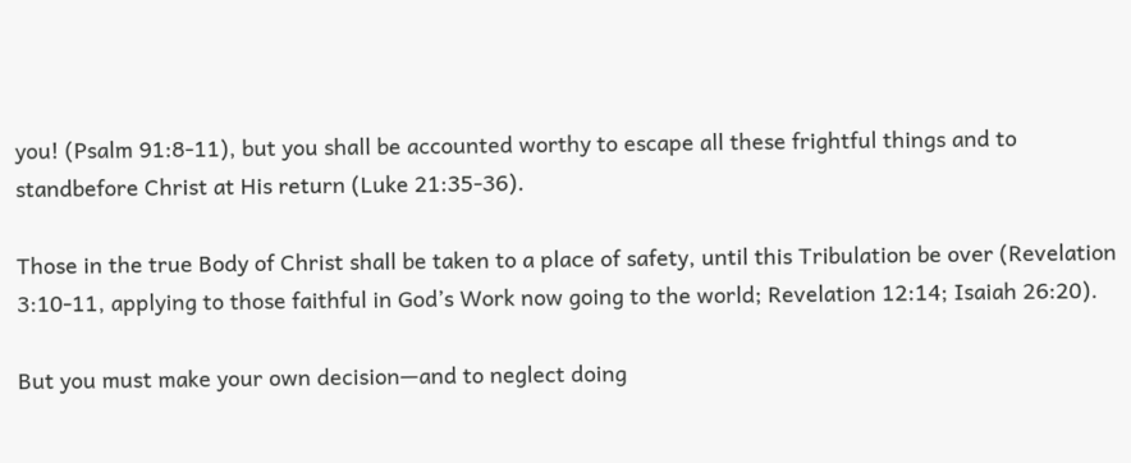you! (Psalm 91:8-11), but you shall be accounted worthy to escape all these frightful things and to standbefore Christ at His return (Luke 21:35-36).

Those in the true Body of Christ shall be taken to a place of safety, until this Tribulation be over (Revelation 3:10-11, applying to those faithful in God’s Work now going to the world; Revelation 12:14; Isaiah 26:20).

But you must make your own decision—and to neglect doing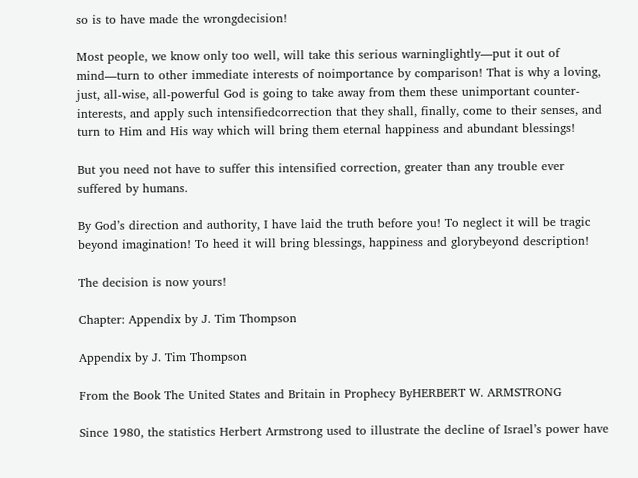so is to have made the wrongdecision!

Most people, we know only too well, will take this serious warninglightly—put it out of mind—turn to other immediate interests of noimportance by comparison! That is why a loving, just, all-wise, all-powerful God is going to take away from them these unimportant counter-interests, and apply such intensifiedcorrection that they shall, finally, come to their senses, and turn to Him and His way which will bring them eternal happiness and abundant blessings!

But you need not have to suffer this intensified correction, greater than any trouble ever suffered by humans.

By God’s direction and authority, I have laid the truth before you! To neglect it will be tragic beyond imagination! To heed it will bring blessings, happiness and glorybeyond description!

The decision is now yours!

Chapter: Appendix by J. Tim Thompson

Appendix by J. Tim Thompson

From the Book The United States and Britain in Prophecy ByHERBERT W. ARMSTRONG

Since 1980, the statistics Herbert Armstrong used to illustrate the decline of Israel’s power have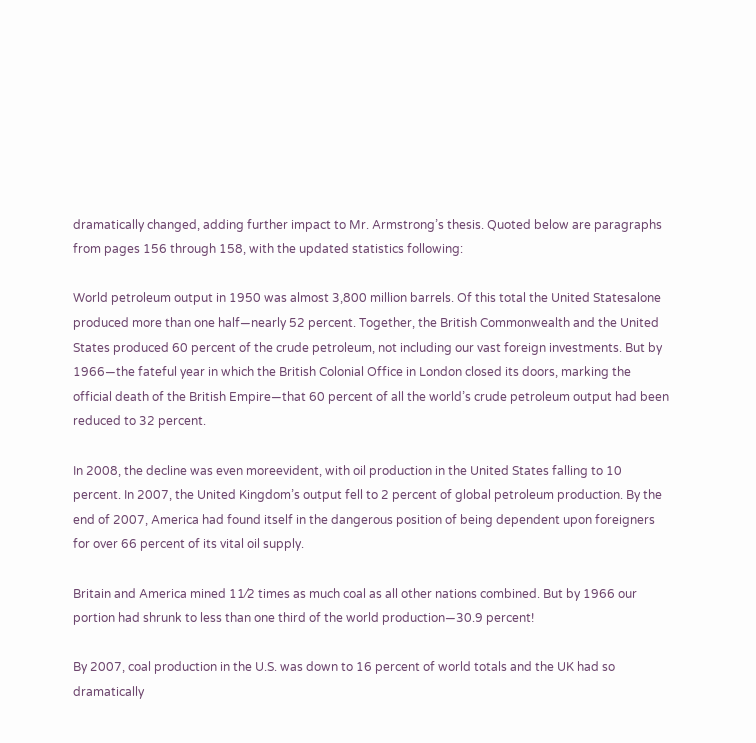dramatically changed, adding further impact to Mr. Armstrong’s thesis. Quoted below are paragraphs from pages 156 through 158, with the updated statistics following:

World petroleum output in 1950 was almost 3,800 million barrels. Of this total the United Statesalone produced more than one half—nearly 52 percent. Together, the British Commonwealth and the United States produced 60 percent of the crude petroleum, not including our vast foreign investments. But by 1966—the fateful year in which the British Colonial Office in London closed its doors, marking the official death of the British Empire—that 60 percent of all the world’s crude petroleum output had been reduced to 32 percent.

In 2008, the decline was even moreevident, with oil production in the United States falling to 10 percent. In 2007, the United Kingdom’s output fell to 2 percent of global petroleum production. By the end of 2007, America had found itself in the dangerous position of being dependent upon foreigners for over 66 percent of its vital oil supply.

Britain and America mined 11⁄2 times as much coal as all other nations combined. But by 1966 our portion had shrunk to less than one third of the world production—30.9 percent!

By 2007, coal production in the U.S. was down to 16 percent of world totals and the UK had so dramatically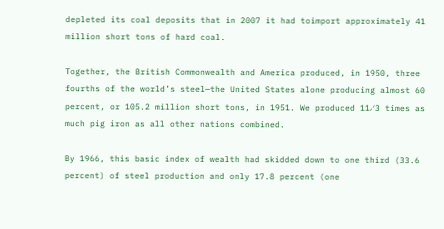depleted its coal deposits that in 2007 it had toimport approximately 41 million short tons of hard coal.

Together, the British Commonwealth and America produced, in 1950, three fourths of the world’s steel—the United States alone producing almost 60 percent, or 105.2 million short tons, in 1951. We produced 11⁄3 times as much pig iron as all other nations combined.

By 1966, this basic index of wealth had skidded down to one third (33.6 percent) of steel production and only 17.8 percent (one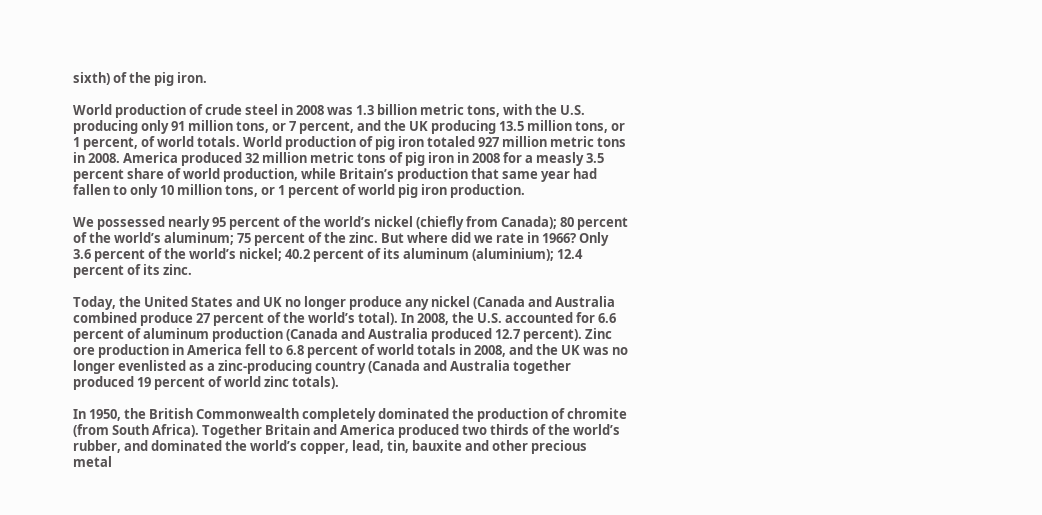sixth) of the pig iron.

World production of crude steel in 2008 was 1.3 billion metric tons, with the U.S. producing only 91 million tons, or 7 percent, and the UK producing 13.5 million tons, or 1 percent, of world totals. World production of pig iron totaled 927 million metric tons in 2008. America produced 32 million metric tons of pig iron in 2008 for a measly 3.5 percent share of world production, while Britain’s production that same year had fallen to only 10 million tons, or 1 percent of world pig iron production.

We possessed nearly 95 percent of the world’s nickel (chiefly from Canada); 80 percent of the world’s aluminum; 75 percent of the zinc. But where did we rate in 1966? Only 3.6 percent of the world’s nickel; 40.2 percent of its aluminum (aluminium); 12.4 percent of its zinc.

Today, the United States and UK no longer produce any nickel (Canada and Australia combined produce 27 percent of the world’s total). In 2008, the U.S. accounted for 6.6 percent of aluminum production (Canada and Australia produced 12.7 percent). Zinc ore production in America fell to 6.8 percent of world totals in 2008, and the UK was no longer evenlisted as a zinc-producing country (Canada and Australia together produced 19 percent of world zinc totals).

In 1950, the British Commonwealth completely dominated the production of chromite (from South Africa). Together Britain and America produced two thirds of the world’s rubber, and dominated the world’s copper, lead, tin, bauxite and other precious metal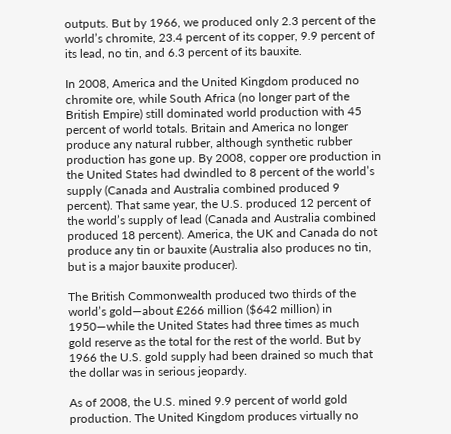outputs. But by 1966, we produced only 2.3 percent of the world’s chromite, 23.4 percent of its copper, 9.9 percent of its lead, no tin, and 6.3 percent of its bauxite.

In 2008, America and the United Kingdom produced no chromite ore, while South Africa (no longer part of the British Empire) still dominated world production with 45 percent of world totals. Britain and America no longer produce any natural rubber, although synthetic rubber production has gone up. By 2008, copper ore production in the United States had dwindled to 8 percent of the world’s supply (Canada and Australia combined produced 9 percent). That same year, the U.S. produced 12 percent of the world’s supply of lead (Canada and Australia combined produced 18 percent). America, the UK and Canada do not produce any tin or bauxite (Australia also produces no tin, but is a major bauxite producer).

The British Commonwealth produced two thirds of the world’s gold—about £266 million ($642 million) in 1950—while the United States had three times as much gold reserve as the total for the rest of the world. But by 1966 the U.S. gold supply had been drained so much that the dollar was in serious jeopardy.

As of 2008, the U.S. mined 9.9 percent of world gold production. The United Kingdom produces virtually no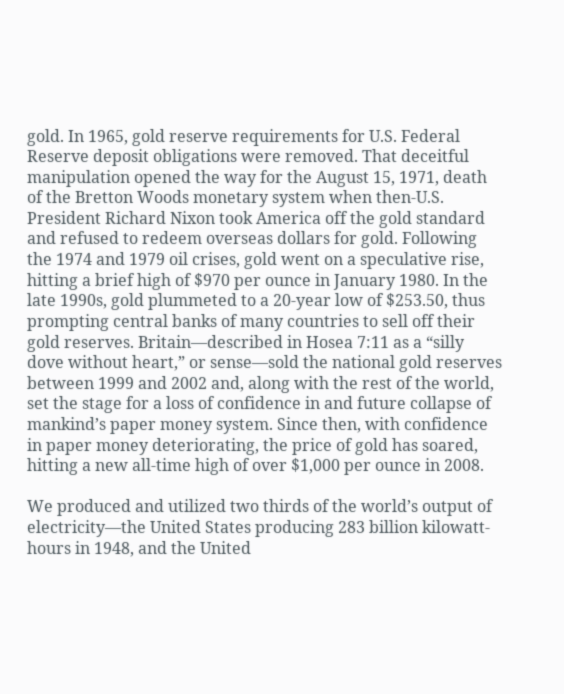gold. In 1965, gold reserve requirements for U.S. Federal Reserve deposit obligations were removed. That deceitful manipulation opened the way for the August 15, 1971, death of the Bretton Woods monetary system when then-U.S. President Richard Nixon took America off the gold standard and refused to redeem overseas dollars for gold. Following the 1974 and 1979 oil crises, gold went on a speculative rise, hitting a brief high of $970 per ounce in January 1980. In the late 1990s, gold plummeted to a 20-year low of $253.50, thus prompting central banks of many countries to sell off their gold reserves. Britain—described in Hosea 7:11 as a “silly dove without heart,” or sense—sold the national gold reserves between 1999 and 2002 and, along with the rest of the world, set the stage for a loss of confidence in and future collapse of mankind’s paper money system. Since then, with confidence in paper money deteriorating, the price of gold has soared, hitting a new all-time high of over $1,000 per ounce in 2008.

We produced and utilized two thirds of the world’s output of electricity—the United States producing 283 billion kilowatt-hours in 1948, and the United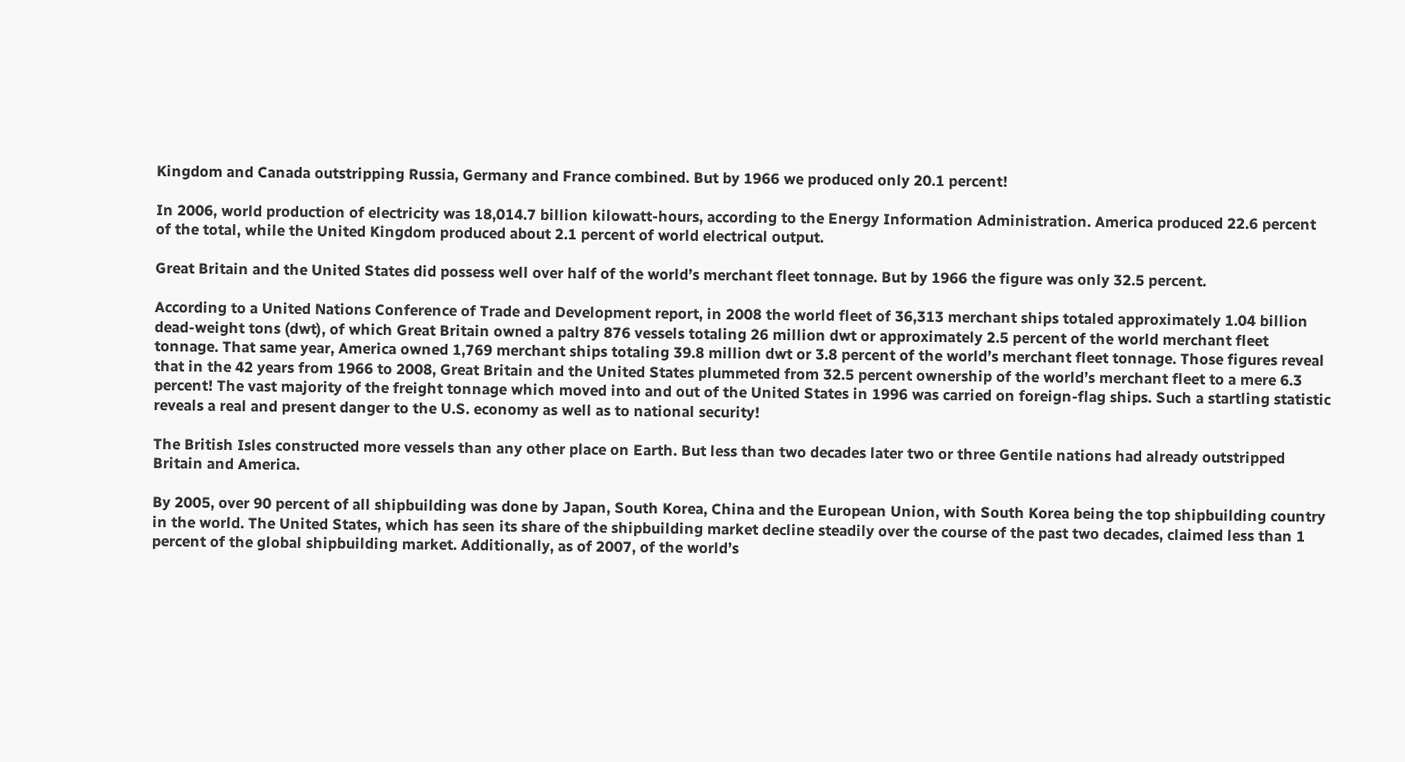Kingdom and Canada outstripping Russia, Germany and France combined. But by 1966 we produced only 20.1 percent!

In 2006, world production of electricity was 18,014.7 billion kilowatt-hours, according to the Energy Information Administration. America produced 22.6 percent of the total, while the United Kingdom produced about 2.1 percent of world electrical output.

Great Britain and the United States did possess well over half of the world’s merchant fleet tonnage. But by 1966 the figure was only 32.5 percent.

According to a United Nations Conference of Trade and Development report, in 2008 the world fleet of 36,313 merchant ships totaled approximately 1.04 billion dead-weight tons (dwt), of which Great Britain owned a paltry 876 vessels totaling 26 million dwt or approximately 2.5 percent of the world merchant fleet tonnage. That same year, America owned 1,769 merchant ships totaling 39.8 million dwt or 3.8 percent of the world’s merchant fleet tonnage. Those figures reveal that in the 42 years from 1966 to 2008, Great Britain and the United States plummeted from 32.5 percent ownership of the world’s merchant fleet to a mere 6.3 percent! The vast majority of the freight tonnage which moved into and out of the United States in 1996 was carried on foreign-flag ships. Such a startling statistic reveals a real and present danger to the U.S. economy as well as to national security!

The British Isles constructed more vessels than any other place on Earth. But less than two decades later two or three Gentile nations had already outstripped Britain and America.

By 2005, over 90 percent of all shipbuilding was done by Japan, South Korea, China and the European Union, with South Korea being the top shipbuilding country in the world. The United States, which has seen its share of the shipbuilding market decline steadily over the course of the past two decades, claimed less than 1 percent of the global shipbuilding market. Additionally, as of 2007, of the world’s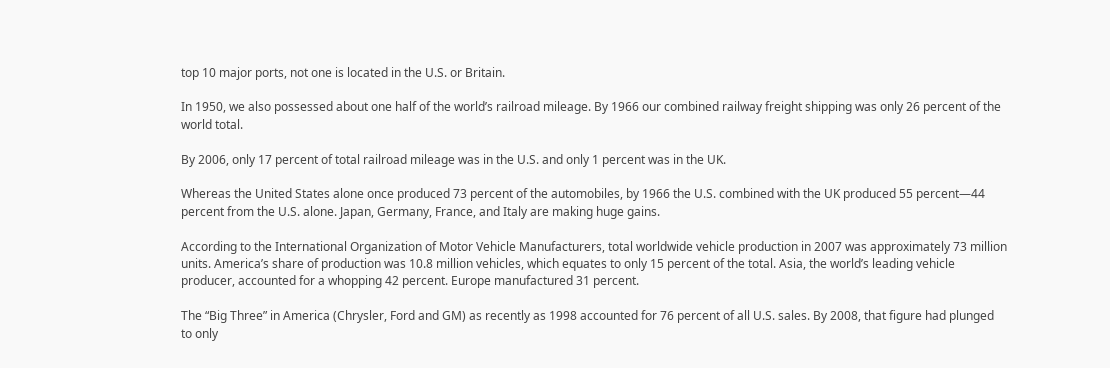top 10 major ports, not one is located in the U.S. or Britain.

In 1950, we also possessed about one half of the world’s railroad mileage. By 1966 our combined railway freight shipping was only 26 percent of the world total.

By 2006, only 17 percent of total railroad mileage was in the U.S. and only 1 percent was in the UK.

Whereas the United States alone once produced 73 percent of the automobiles, by 1966 the U.S. combined with the UK produced 55 percent—44 percent from the U.S. alone. Japan, Germany, France, and Italy are making huge gains.

According to the International Organization of Motor Vehicle Manufacturers, total worldwide vehicle production in 2007 was approximately 73 million units. America’s share of production was 10.8 million vehicles, which equates to only 15 percent of the total. Asia, the world’s leading vehicle producer, accounted for a whopping 42 percent. Europe manufactured 31 percent.

The “Big Three” in America (Chrysler, Ford and GM) as recently as 1998 accounted for 76 percent of all U.S. sales. By 2008, that figure had plunged to only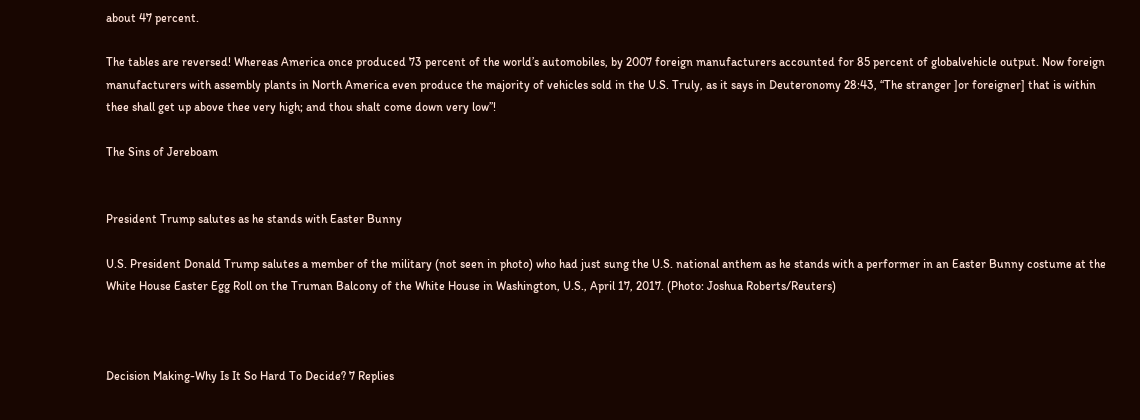about 47 percent.

The tables are reversed! Whereas America once produced 73 percent of the world’s automobiles, by 2007 foreign manufacturers accounted for 85 percent of globalvehicle output. Now foreign manufacturers with assembly plants in North America even produce the majority of vehicles sold in the U.S. Truly, as it says in Deuteronomy 28:43, “The stranger ]or foreigner] that is within thee shall get up above thee very high; and thou shalt come down very low”!

The Sins of Jereboam


President Trump salutes as he stands with Easter Bunny

U.S. President Donald Trump salutes a member of the military (not seen in photo) who had just sung the U.S. national anthem as he stands with a performer in an Easter Bunny costume at the White House Easter Egg Roll on the Truman Balcony of the White House in Washington, U.S., April 17, 2017. (Photo: Joshua Roberts/Reuters)



Decision Making-Why Is It So Hard To Decide? 7 Replies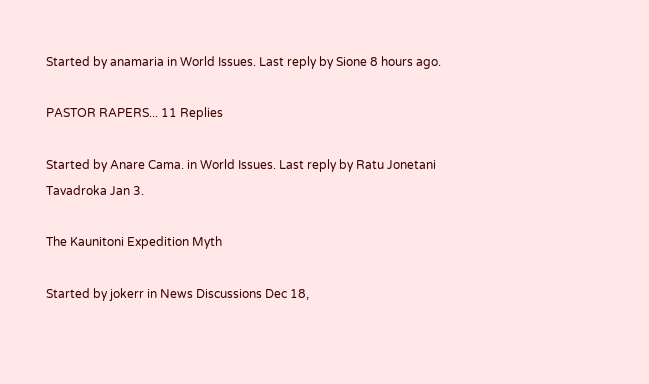Started by anamaria in World Issues. Last reply by Sione 8 hours ago.

PASTOR RAPERS... 11 Replies

Started by Anare Cama. in World Issues. Last reply by Ratu Jonetani Tavadroka Jan 3.

The Kaunitoni Expedition Myth

Started by jokerr in News Discussions Dec 18,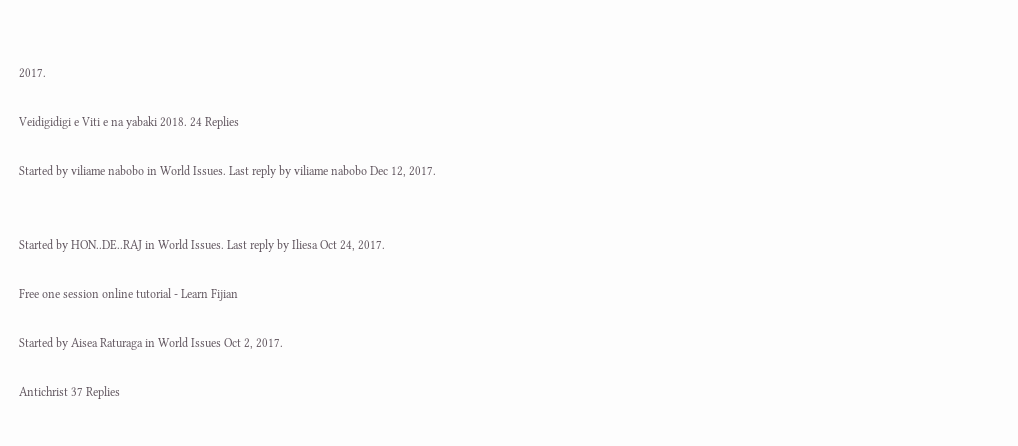2017.

Veidigidigi e Viti e na yabaki 2018. 24 Replies

Started by viliame nabobo in World Issues. Last reply by viliame nabobo Dec 12, 2017.


Started by HON..DE..RAJ in World Issues. Last reply by Iliesa Oct 24, 2017.

Free one session online tutorial - Learn Fijian

Started by Aisea Raturaga in World Issues Oct 2, 2017.

Antichrist 37 Replies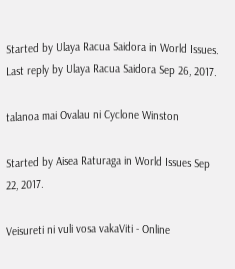Started by Ulaya Racua Saidora in World Issues. Last reply by Ulaya Racua Saidora Sep 26, 2017.

talanoa mai Ovalau ni Cyclone Winston

Started by Aisea Raturaga in World Issues Sep 22, 2017.

Veisureti ni vuli vosa vakaViti - Online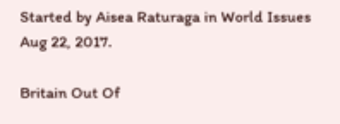Started by Aisea Raturaga in World Issues Aug 22, 2017.

Britain Out Of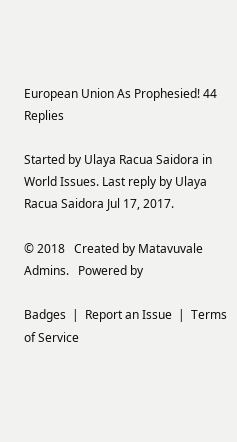European Union As Prophesied! 44 Replies

Started by Ulaya Racua Saidora in World Issues. Last reply by Ulaya Racua Saidora Jul 17, 2017.

© 2018   Created by Matavuvale Admins.   Powered by

Badges  |  Report an Issue  |  Terms of Service